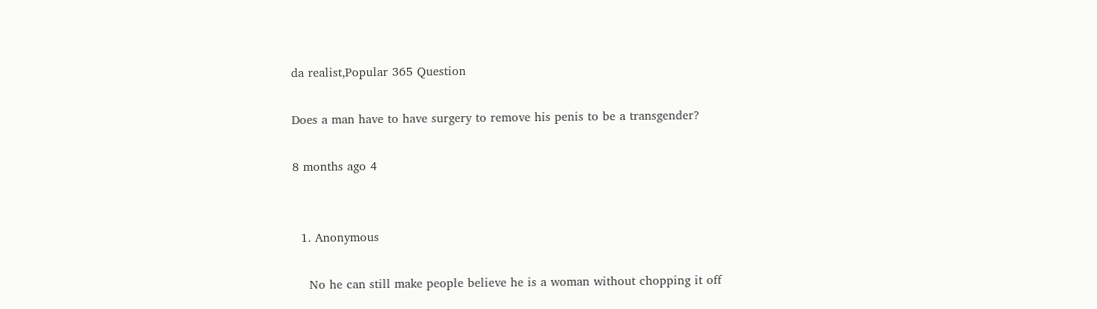da realist,Popular 365 Question

Does a man have to have surgery to remove his penis to be a transgender?

8 months ago 4


  1. Anonymous

    No he can still make people believe he is a woman without chopping it off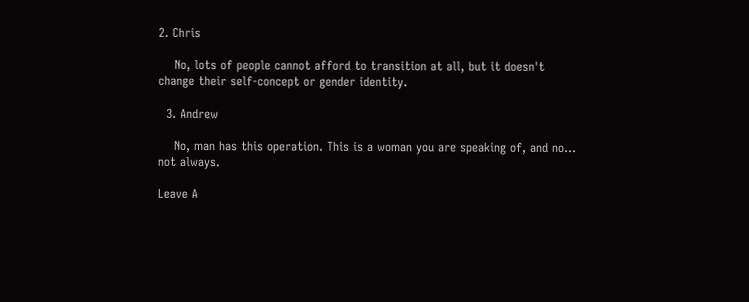2. Chris

    No, lots of people cannot afford to transition at all, but it doesn't change their self-concept or gender identity.

  3. Andrew

    No, man has this operation. This is a woman you are speaking of, and no... not always.

Leave A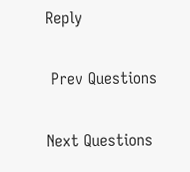Reply

 Prev Questions

Next Questions